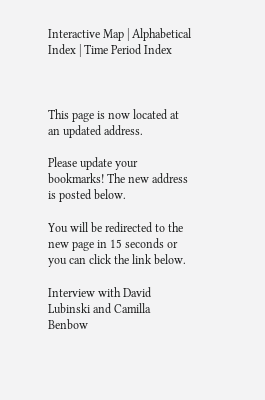Interactive Map | Alphabetical Index | Time Period Index



This page is now located at an updated address.

Please update your bookmarks! The new address is posted below.

You will be redirected to the new page in 15 seconds or you can click the link below.

Interview with David Lubinski and Camilla Benbow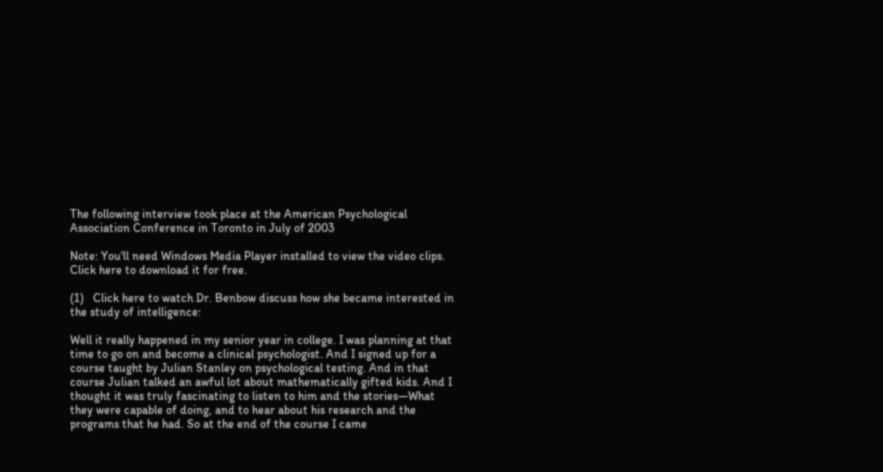The following interview took place at the American Psychological Association Conference in Toronto in July of 2003

Note: You'll need Windows Media Player installed to view the video clips. Click here to download it for free.

(1)   Click here to watch Dr. Benbow discuss how she became interested in the study of intelligence:

Well it really happened in my senior year in college. I was planning at that time to go on and become a clinical psychologist. And I signed up for a course taught by Julian Stanley on psychological testing. And in that course Julian talked an awful lot about mathematically gifted kids. And I thought it was truly fascinating to listen to him and the stories—What they were capable of doing, and to hear about his research and the programs that he had. So at the end of the course I came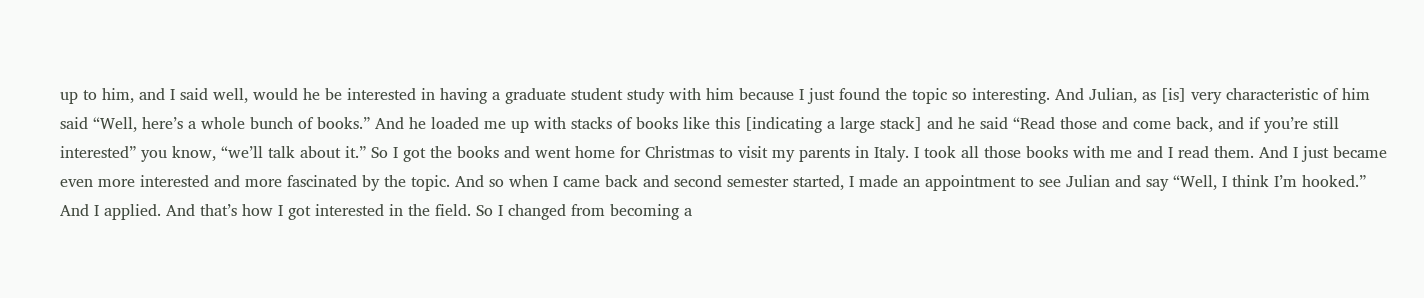up to him, and I said well, would he be interested in having a graduate student study with him because I just found the topic so interesting. And Julian, as [is] very characteristic of him said “Well, here’s a whole bunch of books.” And he loaded me up with stacks of books like this [indicating a large stack] and he said “Read those and come back, and if you’re still interested” you know, “we’ll talk about it.” So I got the books and went home for Christmas to visit my parents in Italy. I took all those books with me and I read them. And I just became even more interested and more fascinated by the topic. And so when I came back and second semester started, I made an appointment to see Julian and say “Well, I think I’m hooked.” And I applied. And that’s how I got interested in the field. So I changed from becoming a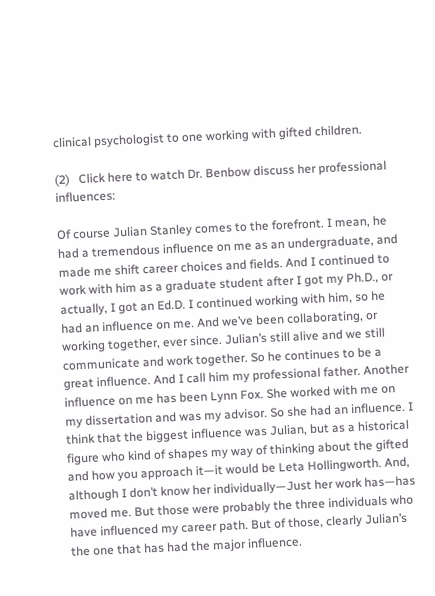clinical psychologist to one working with gifted children.

(2)   Click here to watch Dr. Benbow discuss her professional influences:

Of course Julian Stanley comes to the forefront. I mean, he had a tremendous influence on me as an undergraduate, and made me shift career choices and fields. And I continued to work with him as a graduate student after I got my Ph.D., or actually, I got an Ed.D. I continued working with him, so he had an influence on me. And we’ve been collaborating, or working together, ever since. Julian’s still alive and we still communicate and work together. So he continues to be a great influence. And I call him my professional father. Another influence on me has been Lynn Fox. She worked with me on my dissertation and was my advisor. So she had an influence. I think that the biggest influence was Julian, but as a historical figure who kind of shapes my way of thinking about the gifted and how you approach it—it would be Leta Hollingworth. And, although I don’t know her individually—Just her work has—has moved me. But those were probably the three individuals who have influenced my career path. But of those, clearly Julian’s the one that has had the major influence.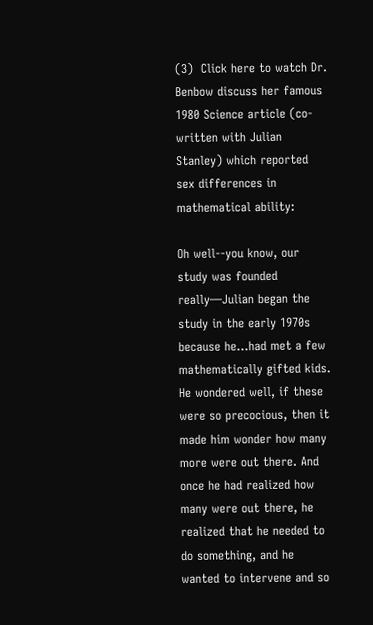(3)  Click here to watch Dr. Benbow discuss her famous 1980 Science article (co-written with Julian Stanley) which reported sex differences in mathematical ability:

Oh well--you know, our study was founded really—Julian began the study in the early 1970s because he…had met a few mathematically gifted kids. He wondered well, if these were so precocious, then it made him wonder how many more were out there. And once he had realized how many were out there, he realized that he needed to do something, and he wanted to intervene and so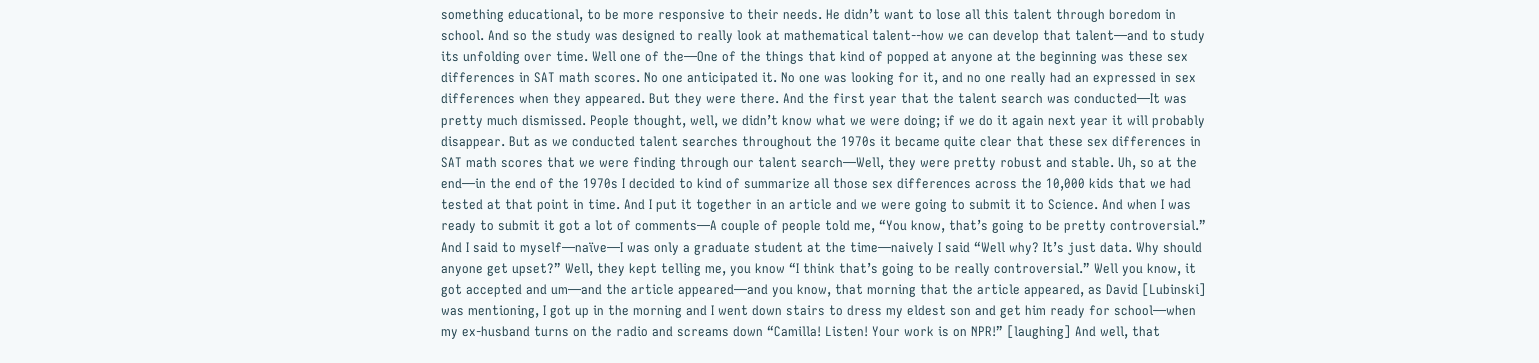something educational, to be more responsive to their needs. He didn’t want to lose all this talent through boredom in school. And so the study was designed to really look at mathematical talent--how we can develop that talent—and to study its unfolding over time. Well one of the—One of the things that kind of popped at anyone at the beginning was these sex differences in SAT math scores. No one anticipated it. No one was looking for it, and no one really had an expressed in sex differences when they appeared. But they were there. And the first year that the talent search was conducted—It was pretty much dismissed. People thought, well, we didn’t know what we were doing; if we do it again next year it will probably disappear. But as we conducted talent searches throughout the 1970s it became quite clear that these sex differences in SAT math scores that we were finding through our talent search—Well, they were pretty robust and stable. Uh, so at the end—in the end of the 1970s I decided to kind of summarize all those sex differences across the 10,000 kids that we had tested at that point in time. And I put it together in an article and we were going to submit it to Science. And when I was ready to submit it got a lot of comments—A couple of people told me, “You know, that’s going to be pretty controversial.” And I said to myself—naïve—I was only a graduate student at the time—naively I said “Well why? It’s just data. Why should anyone get upset?” Well, they kept telling me, you know “I think that’s going to be really controversial.” Well you know, it got accepted and um—and the article appeared—and you know, that morning that the article appeared, as David [Lubinski] was mentioning, I got up in the morning and I went down stairs to dress my eldest son and get him ready for school—when my ex-husband turns on the radio and screams down “Camilla! Listen! Your work is on NPR!” [laughing] And well, that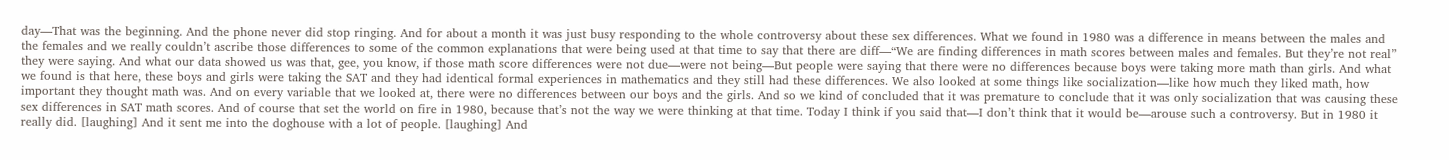day—That was the beginning. And the phone never did stop ringing. And for about a month it was just busy responding to the whole controversy about these sex differences. What we found in 1980 was a difference in means between the males and the females and we really couldn’t ascribe those differences to some of the common explanations that were being used at that time to say that there are diff—“We are finding differences in math scores between males and females. But they’re not real” they were saying. And what our data showed us was that, gee, you know, if those math score differences were not due—were not being—But people were saying that there were no differences because boys were taking more math than girls. And what we found is that here, these boys and girls were taking the SAT and they had identical formal experiences in mathematics and they still had these differences. We also looked at some things like socialization—like how much they liked math, how important they thought math was. And on every variable that we looked at, there were no differences between our boys and the girls. And so we kind of concluded that it was premature to conclude that it was only socialization that was causing these sex differences in SAT math scores. And of course that set the world on fire in 1980, because that’s not the way we were thinking at that time. Today I think if you said that—I don’t think that it would be—arouse such a controversy. But in 1980 it really did. [laughing] And it sent me into the doghouse with a lot of people. [laughing] And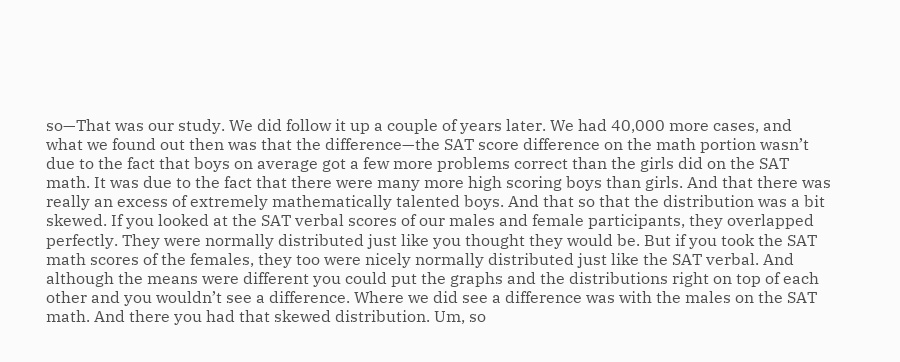so—That was our study. We did follow it up a couple of years later. We had 40,000 more cases, and what we found out then was that the difference—the SAT score difference on the math portion wasn’t due to the fact that boys on average got a few more problems correct than the girls did on the SAT math. It was due to the fact that there were many more high scoring boys than girls. And that there was really an excess of extremely mathematically talented boys. And that so that the distribution was a bit skewed. If you looked at the SAT verbal scores of our males and female participants, they overlapped perfectly. They were normally distributed just like you thought they would be. But if you took the SAT math scores of the females, they too were nicely normally distributed just like the SAT verbal. And although the means were different you could put the graphs and the distributions right on top of each other and you wouldn’t see a difference. Where we did see a difference was with the males on the SAT math. And there you had that skewed distribution. Um, so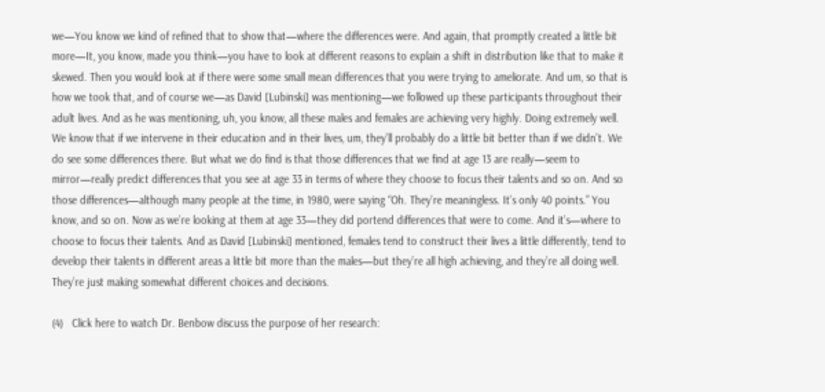we—You know we kind of refined that to show that—where the differences were. And again, that promptly created a little bit more—It, you know, made you think—you have to look at different reasons to explain a shift in distribution like that to make it skewed. Then you would look at if there were some small mean differences that you were trying to ameliorate. And um, so that is how we took that, and of course we—as David [Lubinski] was mentioning—we followed up these participants throughout their adult lives. And as he was mentioning, uh, you know, all these males and females are achieving very highly. Doing extremely well. We know that if we intervene in their education and in their lives, um, they’ll probably do a little bit better than if we didn’t. We do see some differences there. But what we do find is that those differences that we find at age 13 are really—seem to mirror—really predict differences that you see at age 33 in terms of where they choose to focus their talents and so on. And so those differences—although many people at the time, in 1980, were saying “Oh. They’re meaningless. It’s only 40 points.” You know, and so on. Now as we’re looking at them at age 33—they did portend differences that were to come. And it’s—where to choose to focus their talents. And as David [Lubinski] mentioned, females tend to construct their lives a little differently, tend to develop their talents in different areas a little bit more than the males—but they’re all high achieving, and they’re all doing well. They’re just making somewhat different choices and decisions.

(4)   Click here to watch Dr. Benbow discuss the purpose of her research: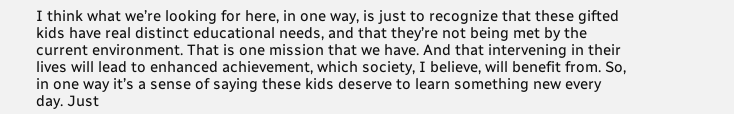I think what we’re looking for here, in one way, is just to recognize that these gifted kids have real distinct educational needs, and that they’re not being met by the current environment. That is one mission that we have. And that intervening in their lives will lead to enhanced achievement, which society, I believe, will benefit from. So, in one way it’s a sense of saying these kids deserve to learn something new every day. Just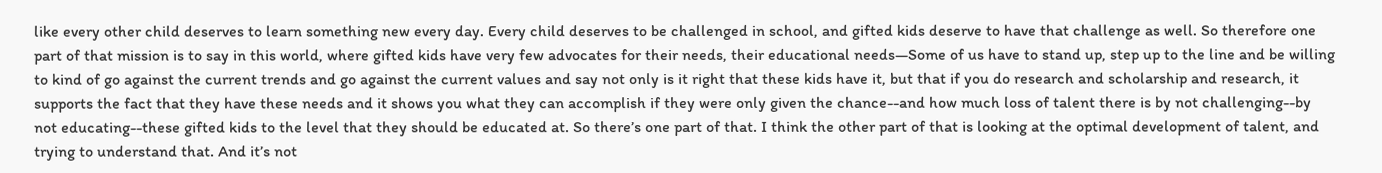like every other child deserves to learn something new every day. Every child deserves to be challenged in school, and gifted kids deserve to have that challenge as well. So therefore one part of that mission is to say in this world, where gifted kids have very few advocates for their needs, their educational needs—Some of us have to stand up, step up to the line and be willing to kind of go against the current trends and go against the current values and say not only is it right that these kids have it, but that if you do research and scholarship and research, it supports the fact that they have these needs and it shows you what they can accomplish if they were only given the chance--and how much loss of talent there is by not challenging--by not educating--these gifted kids to the level that they should be educated at. So there’s one part of that. I think the other part of that is looking at the optimal development of talent, and trying to understand that. And it’s not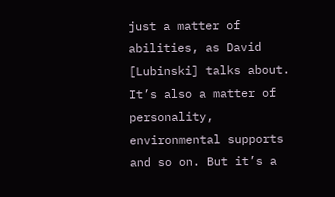just a matter of abilities, as David [Lubinski] talks about. It’s also a matter of personality, environmental supports and so on. But it’s a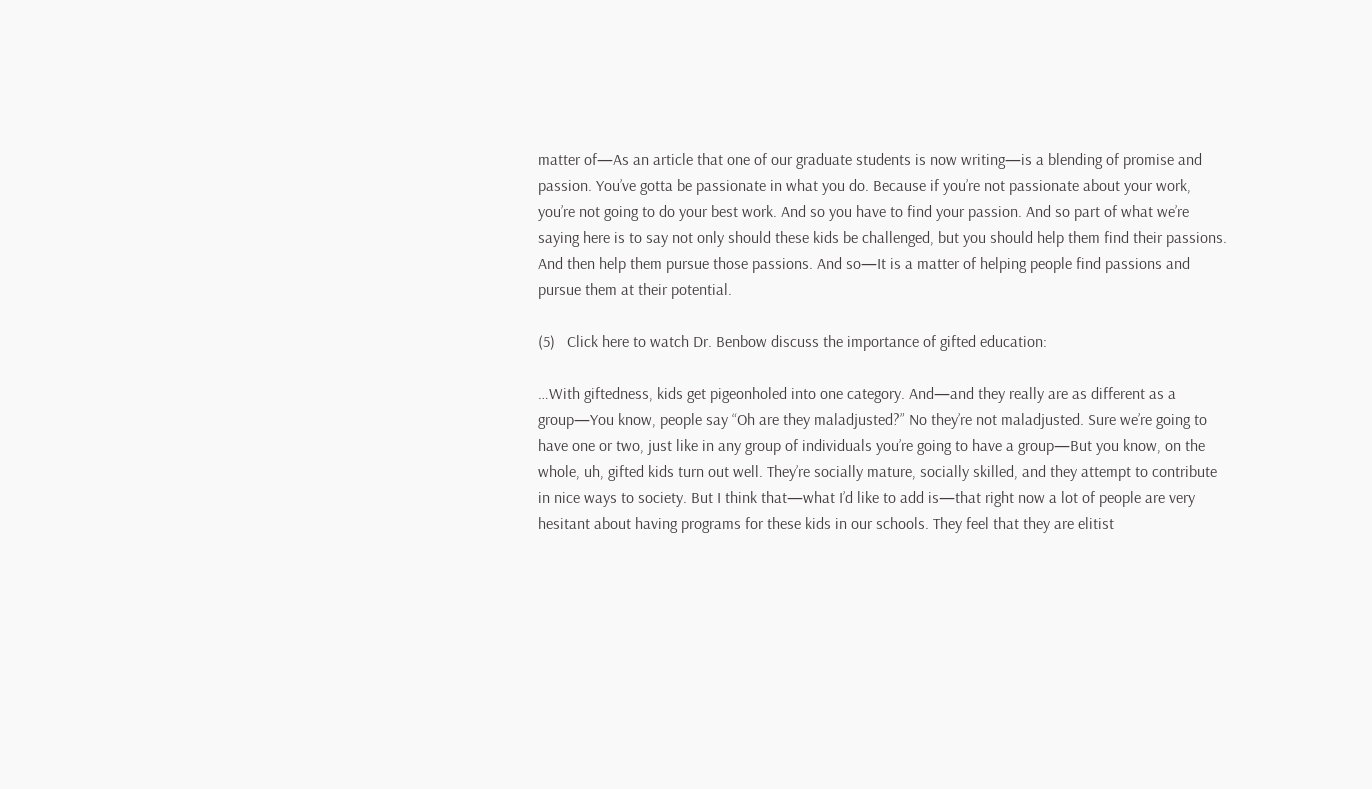matter of—As an article that one of our graduate students is now writing—is a blending of promise and passion. You’ve gotta be passionate in what you do. Because if you’re not passionate about your work, you’re not going to do your best work. And so you have to find your passion. And so part of what we’re saying here is to say not only should these kids be challenged, but you should help them find their passions. And then help them pursue those passions. And so—It is a matter of helping people find passions and pursue them at their potential.

(5)   Click here to watch Dr. Benbow discuss the importance of gifted education:

…With giftedness, kids get pigeonholed into one category. And—and they really are as different as a group—You know, people say “Oh are they maladjusted?” No they’re not maladjusted. Sure we’re going to have one or two, just like in any group of individuals you’re going to have a group—But you know, on the whole, uh, gifted kids turn out well. They’re socially mature, socially skilled, and they attempt to contribute in nice ways to society. But I think that—what I’d like to add is—that right now a lot of people are very hesitant about having programs for these kids in our schools. They feel that they are elitist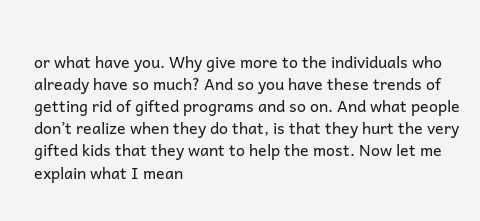or what have you. Why give more to the individuals who already have so much? And so you have these trends of getting rid of gifted programs and so on. And what people don’t realize when they do that, is that they hurt the very gifted kids that they want to help the most. Now let me explain what I mean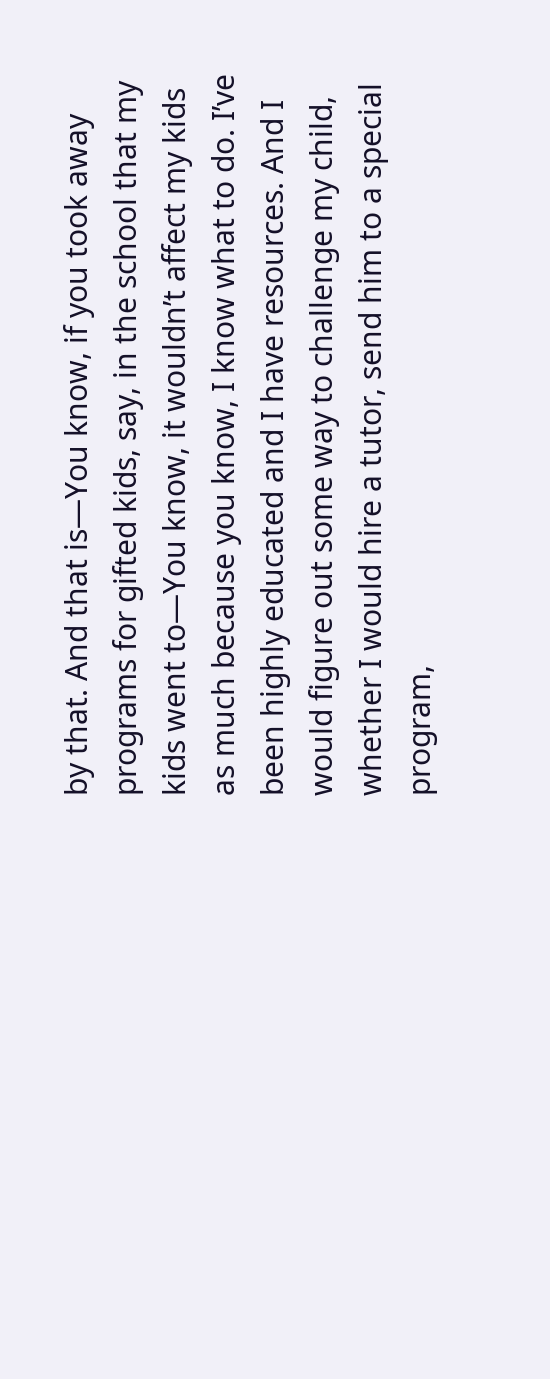by that. And that is—You know, if you took away programs for gifted kids, say, in the school that my kids went to—You know, it wouldn’t affect my kids as much because you know, I know what to do. I’ve been highly educated and I have resources. And I would figure out some way to challenge my child, whether I would hire a tutor, send him to a special program,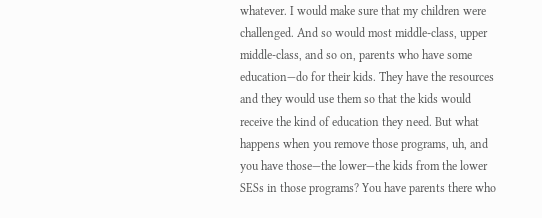whatever. I would make sure that my children were challenged. And so would most middle-class, upper middle-class, and so on, parents who have some education—do for their kids. They have the resources and they would use them so that the kids would receive the kind of education they need. But what happens when you remove those programs, uh, and you have those—the lower—the kids from the lower SESs in those programs? You have parents there who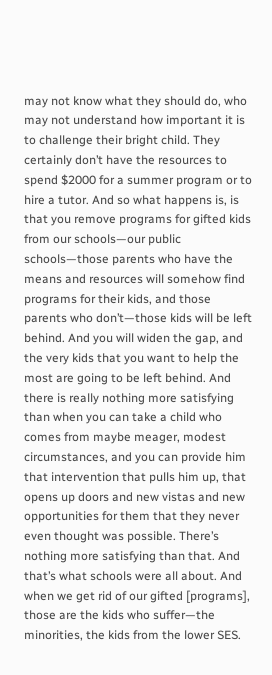may not know what they should do, who may not understand how important it is to challenge their bright child. They certainly don’t have the resources to spend $2000 for a summer program or to hire a tutor. And so what happens is, is that you remove programs for gifted kids from our schools—our public schools—those parents who have the means and resources will somehow find programs for their kids, and those parents who don’t—those kids will be left behind. And you will widen the gap, and the very kids that you want to help the most are going to be left behind. And there is really nothing more satisfying than when you can take a child who comes from maybe meager, modest circumstances, and you can provide him that intervention that pulls him up, that opens up doors and new vistas and new opportunities for them that they never even thought was possible. There’s nothing more satisfying than that. And that’s what schools were all about. And when we get rid of our gifted [programs], those are the kids who suffer—the minorities, the kids from the lower SES.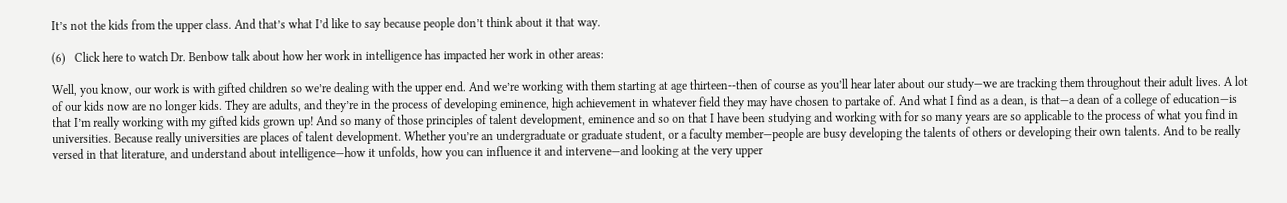It’s not the kids from the upper class. And that’s what I’d like to say because people don’t think about it that way.

(6)   Click here to watch Dr. Benbow talk about how her work in intelligence has impacted her work in other areas:

Well, you know, our work is with gifted children so we’re dealing with the upper end. And we’re working with them starting at age thirteen--then of course as you’ll hear later about our study—we are tracking them throughout their adult lives. A lot of our kids now are no longer kids. They are adults, and they’re in the process of developing eminence, high achievement in whatever field they may have chosen to partake of. And what I find as a dean, is that—a dean of a college of education—is that I’m really working with my gifted kids grown up! And so many of those principles of talent development, eminence and so on that I have been studying and working with for so many years are so applicable to the process of what you find in universities. Because really universities are places of talent development. Whether you’re an undergraduate or graduate student, or a faculty member—people are busy developing the talents of others or developing their own talents. And to be really versed in that literature, and understand about intelligence—how it unfolds, how you can influence it and intervene—and looking at the very upper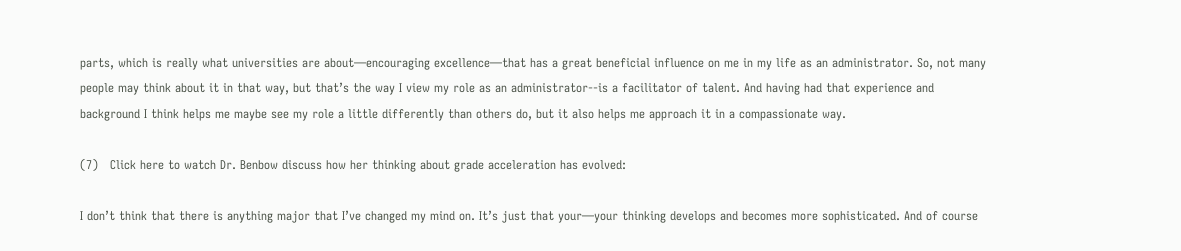parts, which is really what universities are about—encouraging excellence—that has a great beneficial influence on me in my life as an administrator. So, not many people may think about it in that way, but that’s the way I view my role as an administrator--is a facilitator of talent. And having had that experience and background I think helps me maybe see my role a little differently than others do, but it also helps me approach it in a compassionate way.

(7)   Click here to watch Dr. Benbow discuss how her thinking about grade acceleration has evolved:

I don’t think that there is anything major that I’ve changed my mind on. It’s just that your—your thinking develops and becomes more sophisticated. And of course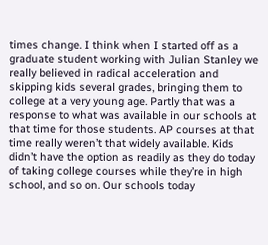times change. I think when I started off as a graduate student working with Julian Stanley we really believed in radical acceleration and skipping kids several grades, bringing them to college at a very young age. Partly that was a response to what was available in our schools at that time for those students. AP courses at that time really weren’t that widely available. Kids didn’t have the option as readily as they do today of taking college courses while they’re in high school, and so on. Our schools today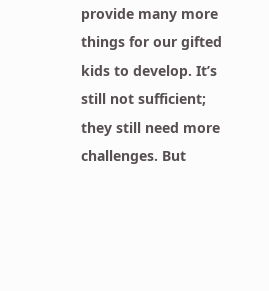provide many more things for our gifted kids to develop. It’s still not sufficient; they still need more challenges. But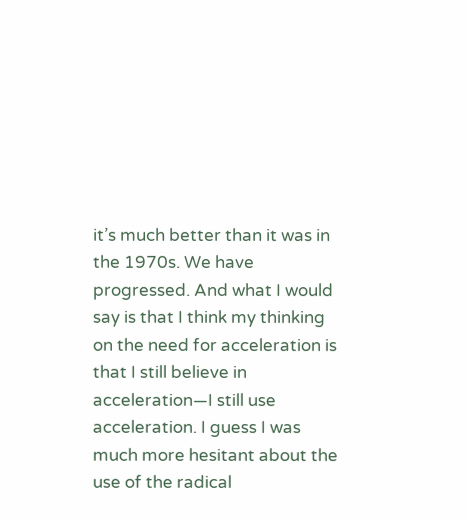it’s much better than it was in the 1970s. We have progressed. And what I would say is that I think my thinking on the need for acceleration is that I still believe in acceleration—I still use acceleration. I guess I was much more hesitant about the use of the radical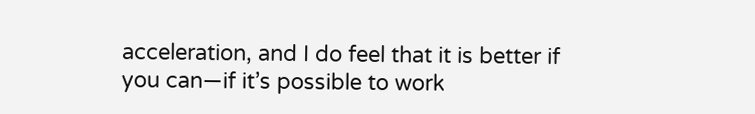acceleration, and I do feel that it is better if you can—if it’s possible to work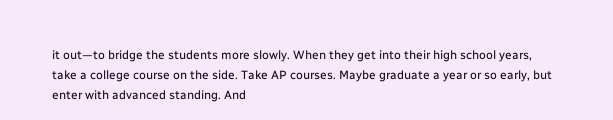it out—to bridge the students more slowly. When they get into their high school years, take a college course on the side. Take AP courses. Maybe graduate a year or so early, but enter with advanced standing. And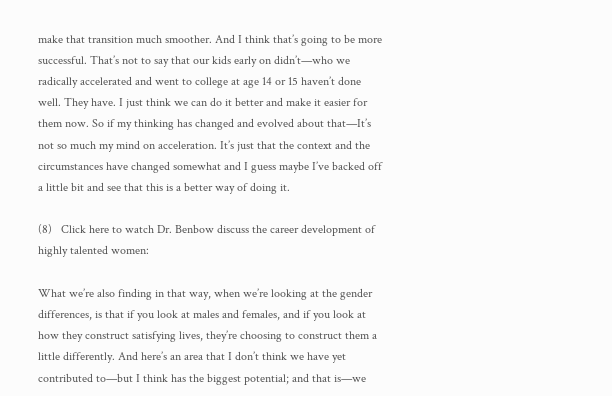make that transition much smoother. And I think that’s going to be more successful. That’s not to say that our kids early on didn’t—who we radically accelerated and went to college at age 14 or 15 haven’t done well. They have. I just think we can do it better and make it easier for them now. So if my thinking has changed and evolved about that—It’s not so much my mind on acceleration. It’s just that the context and the circumstances have changed somewhat and I guess maybe I’ve backed off a little bit and see that this is a better way of doing it.

(8)   Click here to watch Dr. Benbow discuss the career development of highly talented women:

What we’re also finding in that way, when we’re looking at the gender differences, is that if you look at males and females, and if you look at how they construct satisfying lives, they’re choosing to construct them a little differently. And here’s an area that I don’t think we have yet contributed to—but I think has the biggest potential; and that is—we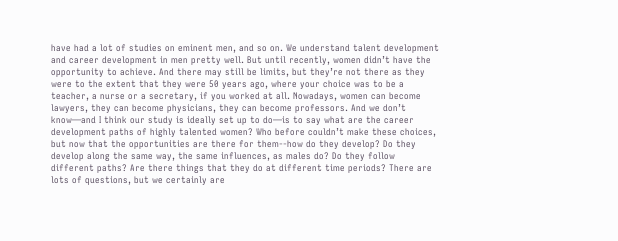have had a lot of studies on eminent men, and so on. We understand talent development and career development in men pretty well. But until recently, women didn’t have the opportunity to achieve. And there may still be limits, but they’re not there as they were to the extent that they were 50 years ago, where your choice was to be a teacher, a nurse or a secretary, if you worked at all. Nowadays, women can become lawyers, they can become physicians, they can become professors. And we don’t know—and I think our study is ideally set up to do—is to say what are the career development paths of highly talented women? Who before couldn’t make these choices, but now that the opportunities are there for them--how do they develop? Do they develop along the same way, the same influences, as males do? Do they follow different paths? Are there things that they do at different time periods? There are lots of questions, but we certainly are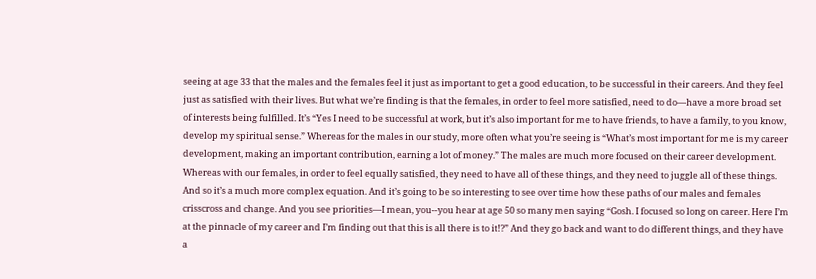seeing at age 33 that the males and the females feel it just as important to get a good education, to be successful in their careers. And they feel just as satisfied with their lives. But what we’re finding is that the females, in order to feel more satisfied, need to do—have a more broad set of interests being fulfilled. It’s “Yes I need to be successful at work, but it’s also important for me to have friends, to have a family, to you know, develop my spiritual sense.” Whereas for the males in our study, more often what you’re seeing is “What’s most important for me is my career development, making an important contribution, earning a lot of money.” The males are much more focused on their career development. Whereas with our females, in order to feel equally satisfied, they need to have all of these things, and they need to juggle all of these things. And so it’s a much more complex equation. And it’s going to be so interesting to see over time how these paths of our males and females crisscross and change. And you see priorities—I mean, you--you hear at age 50 so many men saying “Gosh. I focused so long on career. Here I’m at the pinnacle of my career and I’m finding out that this is all there is to it!?” And they go back and want to do different things, and they have a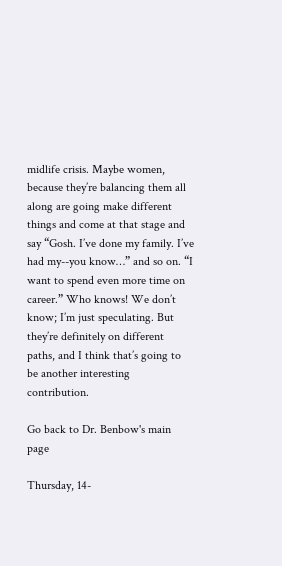midlife crisis. Maybe women, because they’re balancing them all along are going make different things and come at that stage and say “Gosh. I’ve done my family. I’ve had my--you know…” and so on. “I want to spend even more time on career.” Who knows! We don’t know; I’m just speculating. But they’re definitely on different paths, and I think that’s going to be another interesting contribution.

Go back to Dr. Benbow's main page

Thursday, 14-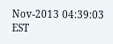Nov-2013 04:39:03 EST